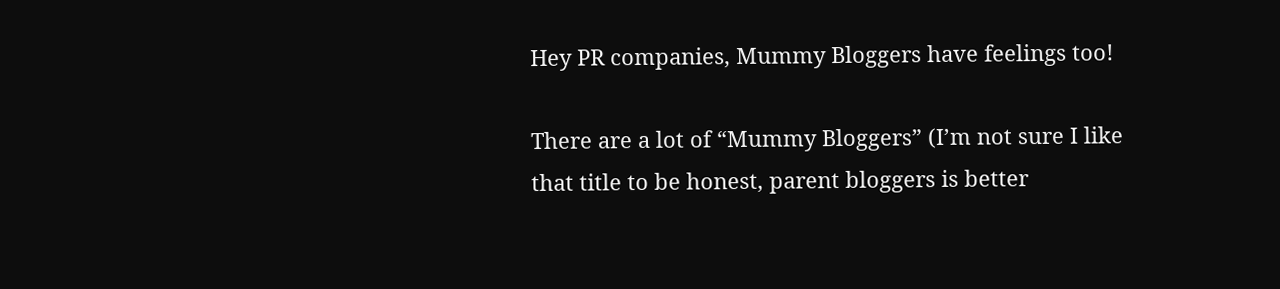Hey PR companies, Mummy Bloggers have feelings too!

There are a lot of “Mummy Bloggers” (I’m not sure I like that title to be honest, parent bloggers is better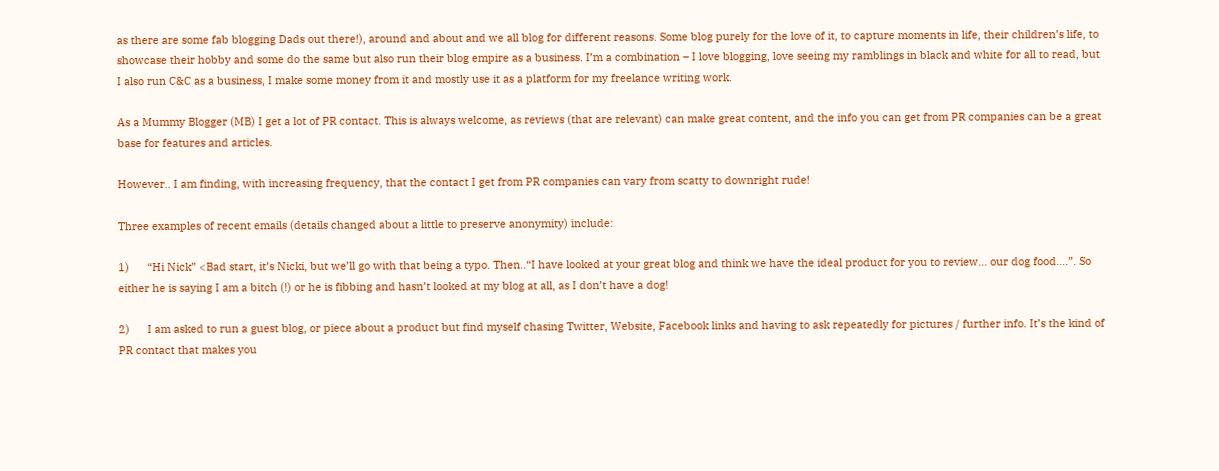as there are some fab blogging Dads out there!), around and about and we all blog for different reasons. Some blog purely for the love of it, to capture moments in life, their children’s life, to showcase their hobby and some do the same but also run their blog empire as a business. I’m a combination – I love blogging, love seeing my ramblings in black and white for all to read, but I also run C&C as a business, I make some money from it and mostly use it as a platform for my freelance writing work.

As a Mummy Blogger (MB) I get a lot of PR contact. This is always welcome, as reviews (that are relevant) can make great content, and the info you can get from PR companies can be a great base for features and articles.

However.. I am finding, with increasing frequency, that the contact I get from PR companies can vary from scatty to downright rude!

Three examples of recent emails (details changed about a little to preserve anonymity) include:

1)      “Hi Nick” <Bad start, it’s Nicki, but we’ll go with that being a typo. Then..“I have looked at your great blog and think we have the ideal product for you to review… our dog food….”. So either he is saying I am a bitch (!) or he is fibbing and hasn’t looked at my blog at all, as I don’t have a dog!

2)      I am asked to run a guest blog, or piece about a product but find myself chasing Twitter, Website, Facebook links and having to ask repeatedly for pictures / further info. It’s the kind of PR contact that makes you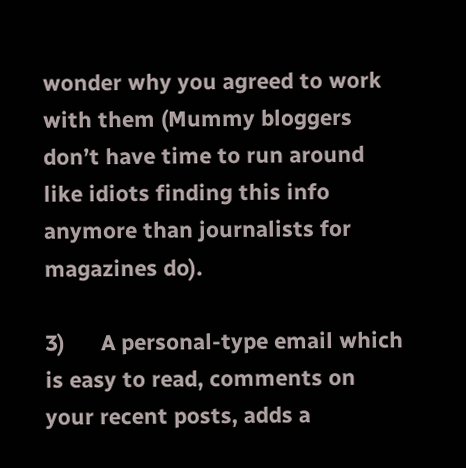wonder why you agreed to work with them (Mummy bloggers don’t have time to run around like idiots finding this info anymore than journalists for magazines do).

3)      A personal-type email which is easy to read, comments on your recent posts, adds a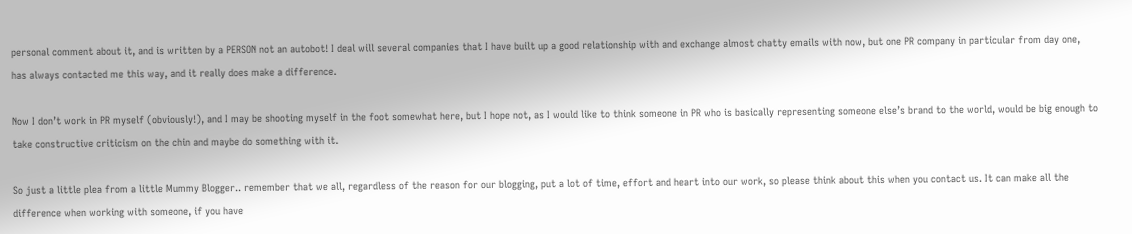personal comment about it, and is written by a PERSON not an autobot! I deal will several companies that I have built up a good relationship with and exchange almost chatty emails with now, but one PR company in particular from day one, has always contacted me this way, and it really does make a difference.

Now I don’t work in PR myself (obviously!), and I may be shooting myself in the foot somewhat here, but I hope not, as I would like to think someone in PR who is basically representing someone else’s brand to the world, would be big enough to take constructive criticism on the chin and maybe do something with it.

So just a little plea from a little Mummy Blogger.. remember that we all, regardless of the reason for our blogging, put a lot of time, effort and heart into our work, so please think about this when you contact us. It can make all the difference when working with someone, if you have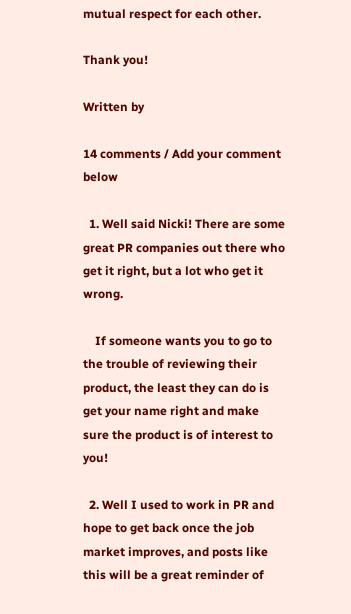mutual respect for each other.

Thank you!

Written by

14 comments / Add your comment below

  1. Well said Nicki! There are some great PR companies out there who get it right, but a lot who get it wrong.

    If someone wants you to go to the trouble of reviewing their product, the least they can do is get your name right and make sure the product is of interest to you!

  2. Well I used to work in PR and hope to get back once the job market improves, and posts like this will be a great reminder of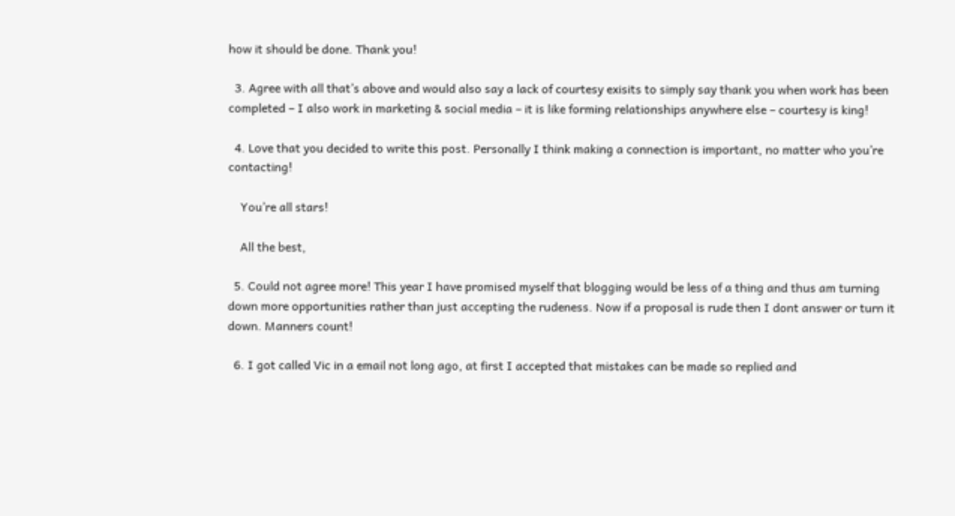how it should be done. Thank you!

  3. Agree with all that’s above and would also say a lack of courtesy exisits to simply say thank you when work has been completed – I also work in marketing & social media – it is like forming relationships anywhere else – courtesy is king!

  4. Love that you decided to write this post. Personally I think making a connection is important, no matter who you’re contacting!

    You’re all stars!

    All the best,

  5. Could not agree more! This year I have promised myself that blogging would be less of a thing and thus am turning down more opportunities rather than just accepting the rudeness. Now if a proposal is rude then I dont answer or turn it down. Manners count!

  6. I got called Vic in a email not long ago, at first I accepted that mistakes can be made so replied and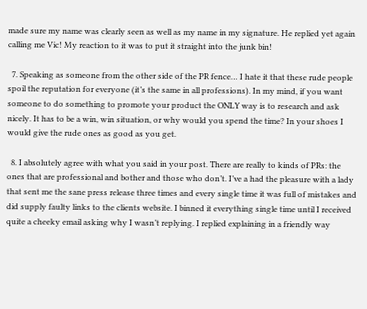made sure my name was clearly seen as well as my name in my signature. He replied yet again calling me Vic! My reaction to it was to put it straight into the junk bin!

  7. Speaking as someone from the other side of the PR fence… I hate it that these rude people spoil the reputation for everyone (it’s the same in all professions). In my mind, if you want someone to do something to promote your product the ONLY way is to research and ask nicely. It has to be a win, win situation, or why would you spend the time? In your shoes I would give the rude ones as good as you get.

  8. I absolutely agree with what you said in your post. There are really to kinds of PRs: the ones that are professional and bother and those who don’t. I’ve a had the pleasure with a lady that sent me the sane press release three times and every single time it was full of mistakes and did supply faulty links to the clients website. I binned it everything single time until I received quite a cheeky email asking why I wasn’t replying. I replied explaining in a friendly way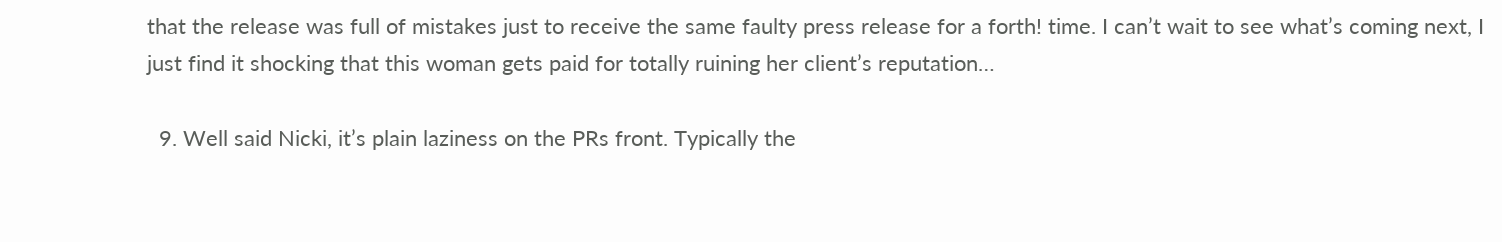that the release was full of mistakes just to receive the same faulty press release for a forth! time. I can’t wait to see what’s coming next, I just find it shocking that this woman gets paid for totally ruining her client’s reputation…

  9. Well said Nicki, it’s plain laziness on the PRs front. Typically the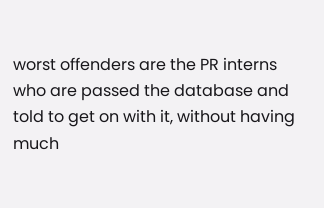worst offenders are the PR interns who are passed the database and told to get on with it, without having much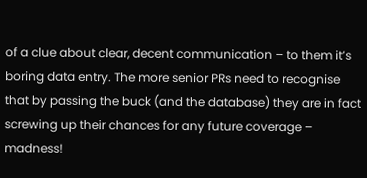of a clue about clear, decent communication – to them it’s boring data entry. The more senior PRs need to recognise that by passing the buck (and the database) they are in fact screwing up their chances for any future coverage – madness!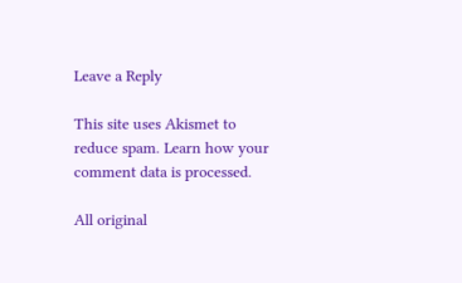Leave a Reply

This site uses Akismet to reduce spam. Learn how your comment data is processed.

All original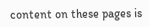content on these pages is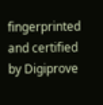fingerprinted and certified by Digiprove